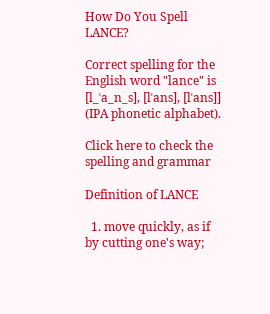How Do You Spell LANCE?

Correct spelling for the English word "lance" is [l_ˈa_n_s], [lˈans], [lˈans]] (IPA phonetic alphabet).

Click here to check the spelling and grammar

Definition of LANCE

  1. move quickly, as if by cutting one's way;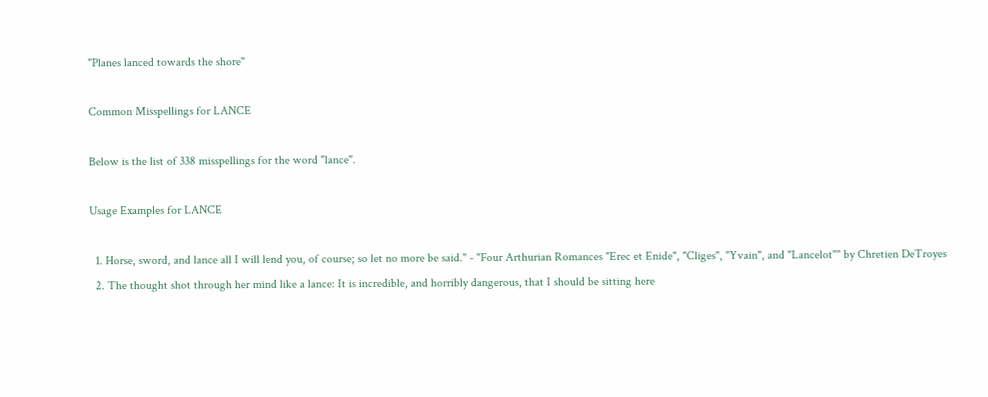"Planes lanced towards the shore"

Common Misspellings for LANCE

Below is the list of 338 misspellings for the word "lance".

Usage Examples for LANCE

  1. Horse, sword, and lance all I will lend you, of course; so let no more be said." - "Four Arthurian Romances "Erec et Enide", "Cliges", "Yvain", and "Lancelot"" by Chretien DeTroyes
  2. The thought shot through her mind like a lance: It is incredible, and horribly dangerous, that I should be sitting here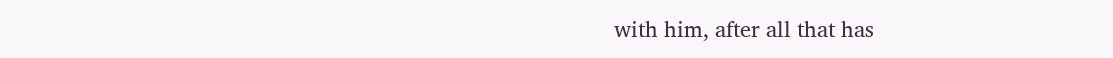with him, after all that has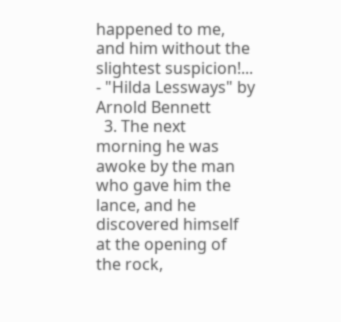happened to me, and him without the slightest suspicion!... - "Hilda Lessways" by Arnold Bennett
  3. The next morning he was awoke by the man who gave him the lance, and he discovered himself at the opening of the rock,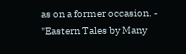as on a former occasion. - "Eastern Tales by Many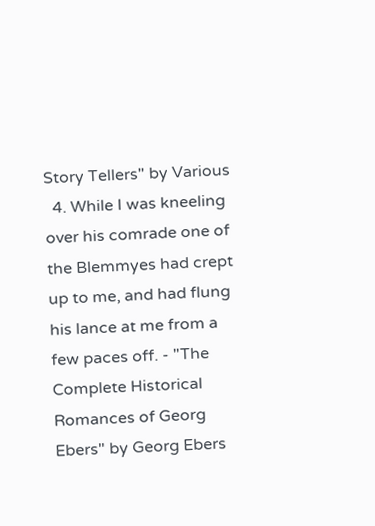Story Tellers" by Various
  4. While I was kneeling over his comrade one of the Blemmyes had crept up to me, and had flung his lance at me from a few paces off. - "The Complete Historical Romances of Georg Ebers" by Georg Ebers